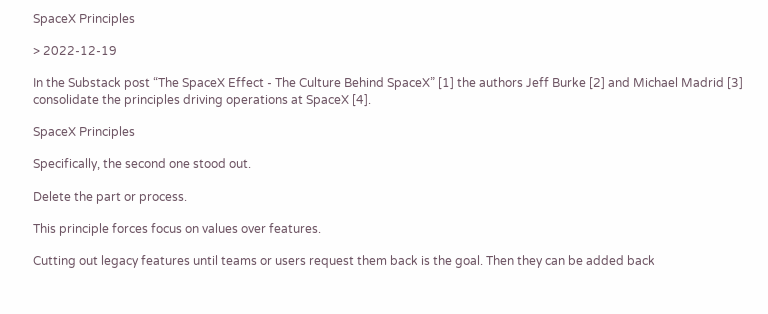SpaceX Principles

> 2022-12-19

In the Substack post “The SpaceX Effect - The Culture Behind SpaceX” [1] the authors Jeff Burke [2] and Michael Madrid [3] consolidate the principles driving operations at SpaceX [4].

SpaceX Principles

Specifically, the second one stood out.

Delete the part or process.

This principle forces focus on values over features.

Cutting out legacy features until teams or users request them back is the goal. Then they can be added back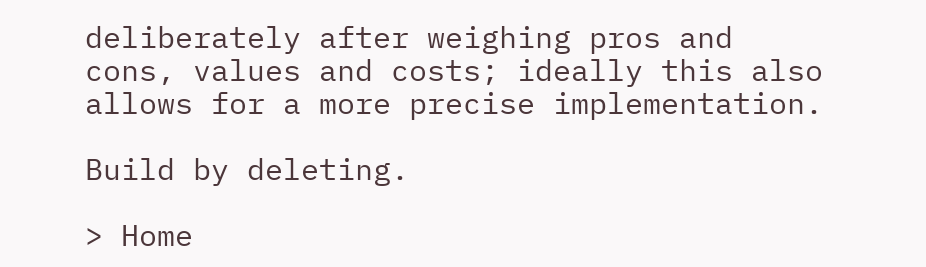deliberately after weighing pros and cons, values and costs; ideally this also allows for a more precise implementation.

Build by deleting.

> Home